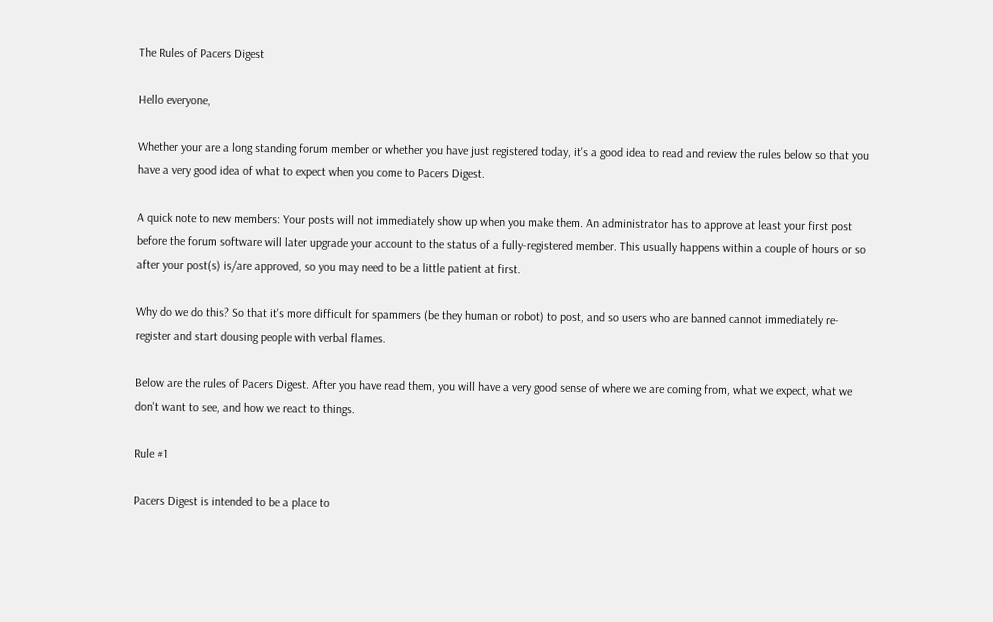The Rules of Pacers Digest

Hello everyone,

Whether your are a long standing forum member or whether you have just registered today, it's a good idea to read and review the rules below so that you have a very good idea of what to expect when you come to Pacers Digest.

A quick note to new members: Your posts will not immediately show up when you make them. An administrator has to approve at least your first post before the forum software will later upgrade your account to the status of a fully-registered member. This usually happens within a couple of hours or so after your post(s) is/are approved, so you may need to be a little patient at first.

Why do we do this? So that it's more difficult for spammers (be they human or robot) to post, and so users who are banned cannot immediately re-register and start dousing people with verbal flames.

Below are the rules of Pacers Digest. After you have read them, you will have a very good sense of where we are coming from, what we expect, what we don't want to see, and how we react to things.

Rule #1

Pacers Digest is intended to be a place to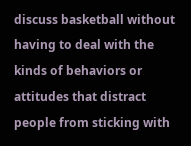discuss basketball without having to deal with the kinds of behaviors or attitudes that distract people from sticking with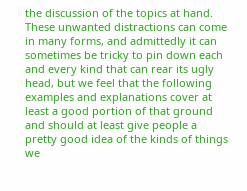the discussion of the topics at hand. These unwanted distractions can come in many forms, and admittedly it can sometimes be tricky to pin down each and every kind that can rear its ugly head, but we feel that the following examples and explanations cover at least a good portion of that ground and should at least give people a pretty good idea of the kinds of things we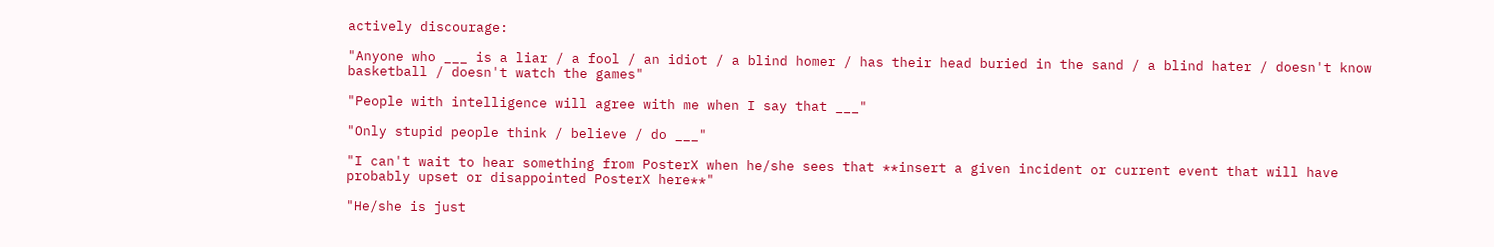actively discourage:

"Anyone who ___ is a liar / a fool / an idiot / a blind homer / has their head buried in the sand / a blind hater / doesn't know basketball / doesn't watch the games"

"People with intelligence will agree with me when I say that ___"

"Only stupid people think / believe / do ___"

"I can't wait to hear something from PosterX when he/she sees that **insert a given incident or current event that will have probably upset or disappointed PosterX here**"

"He/she is just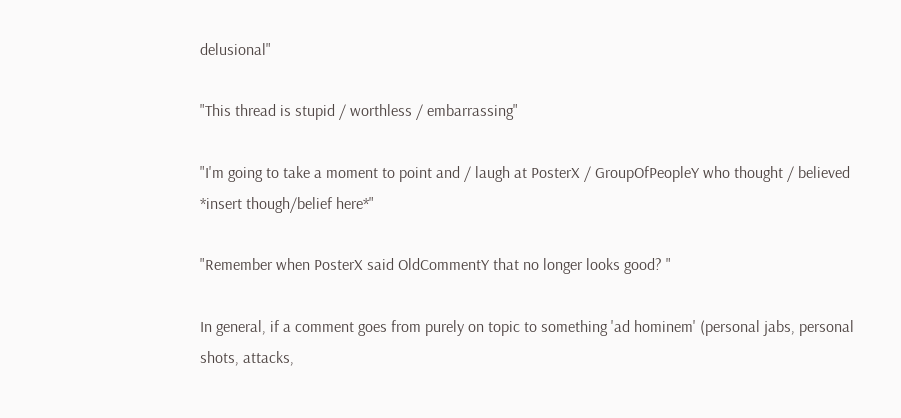delusional"

"This thread is stupid / worthless / embarrassing"

"I'm going to take a moment to point and / laugh at PosterX / GroupOfPeopleY who thought / believed *insert though/belief here*"

"Remember when PosterX said OldCommentY that no longer looks good? "

In general, if a comment goes from purely on topic to something 'ad hominem' (personal jabs, personal shots, attacks,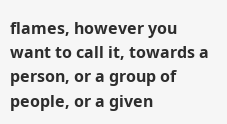flames, however you want to call it, towards a person, or a group of people, or a given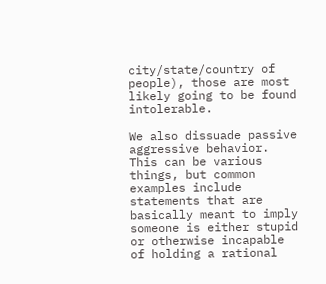city/state/country of people), those are most likely going to be found intolerable.

We also dissuade passive aggressive behavior. This can be various things, but common examples include statements that are basically meant to imply someone is either stupid or otherwise incapable of holding a rational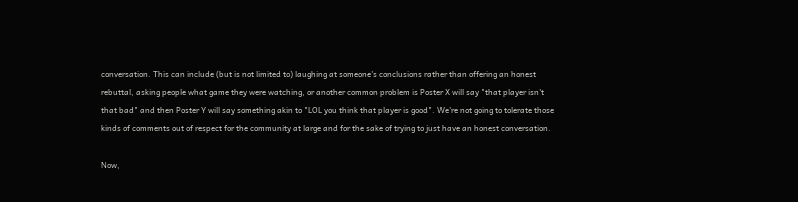conversation. This can include (but is not limited to) laughing at someone's conclusions rather than offering an honest rebuttal, asking people what game they were watching, or another common problem is Poster X will say "that player isn't that bad" and then Poster Y will say something akin to "LOL you think that player is good". We're not going to tolerate those kinds of comments out of respect for the community at large and for the sake of trying to just have an honest conversation.

Now,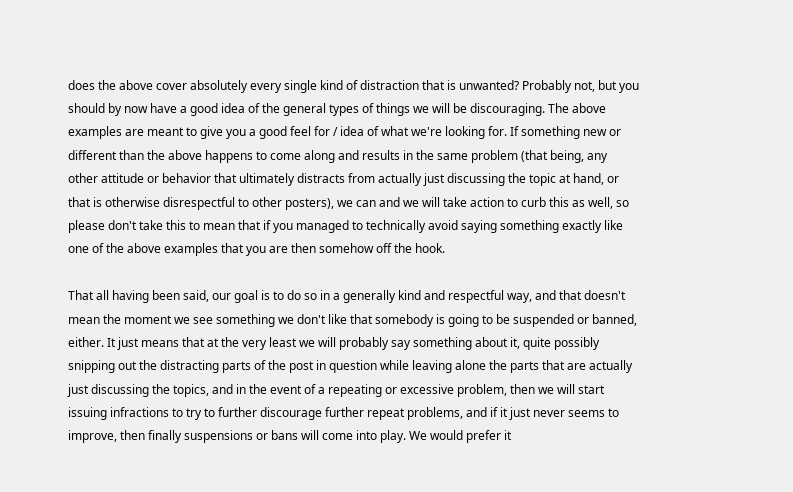does the above cover absolutely every single kind of distraction that is unwanted? Probably not, but you should by now have a good idea of the general types of things we will be discouraging. The above examples are meant to give you a good feel for / idea of what we're looking for. If something new or different than the above happens to come along and results in the same problem (that being, any other attitude or behavior that ultimately distracts from actually just discussing the topic at hand, or that is otherwise disrespectful to other posters), we can and we will take action to curb this as well, so please don't take this to mean that if you managed to technically avoid saying something exactly like one of the above examples that you are then somehow off the hook.

That all having been said, our goal is to do so in a generally kind and respectful way, and that doesn't mean the moment we see something we don't like that somebody is going to be suspended or banned, either. It just means that at the very least we will probably say something about it, quite possibly snipping out the distracting parts of the post in question while leaving alone the parts that are actually just discussing the topics, and in the event of a repeating or excessive problem, then we will start issuing infractions to try to further discourage further repeat problems, and if it just never seems to improve, then finally suspensions or bans will come into play. We would prefer it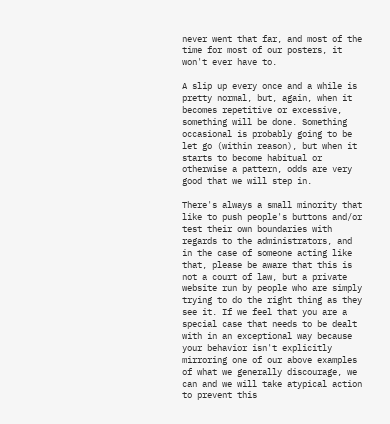never went that far, and most of the time for most of our posters, it won't ever have to.

A slip up every once and a while is pretty normal, but, again, when it becomes repetitive or excessive, something will be done. Something occasional is probably going to be let go (within reason), but when it starts to become habitual or otherwise a pattern, odds are very good that we will step in.

There's always a small minority that like to push people's buttons and/or test their own boundaries with regards to the administrators, and in the case of someone acting like that, please be aware that this is not a court of law, but a private website run by people who are simply trying to do the right thing as they see it. If we feel that you are a special case that needs to be dealt with in an exceptional way because your behavior isn't explicitly mirroring one of our above examples of what we generally discourage, we can and we will take atypical action to prevent this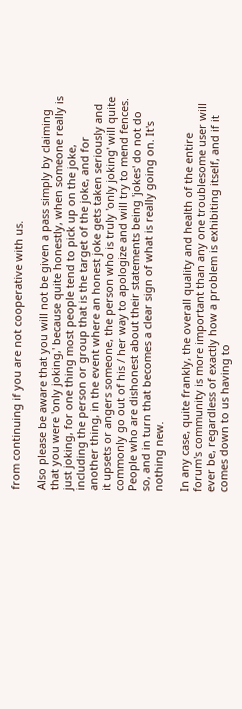from continuing if you are not cooperative with us.

Also please be aware that you will not be given a pass simply by claiming that you were 'only joking,' because quite honestly, when someone really is just joking, for one thing most people tend to pick up on the joke, including the person or group that is the target of the joke, and for another thing, in the event where an honest joke gets taken seriously and it upsets or angers someone, the person who is truly 'only joking' will quite commonly go out of his / her way to apologize and will try to mend fences. People who are dishonest about their statements being 'jokes' do not do so, and in turn that becomes a clear sign of what is really going on. It's nothing new.

In any case, quite frankly, the overall quality and health of the entire forum's community is more important than any one troublesome user will ever be, regardless of exactly how a problem is exhibiting itself, and if it comes down to us having to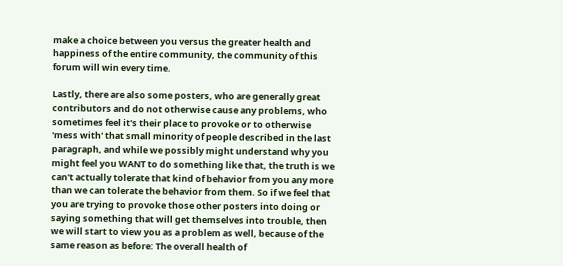make a choice between you versus the greater health and happiness of the entire community, the community of this forum will win every time.

Lastly, there are also some posters, who are generally great contributors and do not otherwise cause any problems, who sometimes feel it's their place to provoke or to otherwise 'mess with' that small minority of people described in the last paragraph, and while we possibly might understand why you might feel you WANT to do something like that, the truth is we can't actually tolerate that kind of behavior from you any more than we can tolerate the behavior from them. So if we feel that you are trying to provoke those other posters into doing or saying something that will get themselves into trouble, then we will start to view you as a problem as well, because of the same reason as before: The overall health of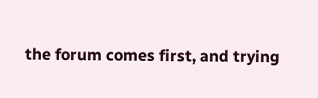the forum comes first, and trying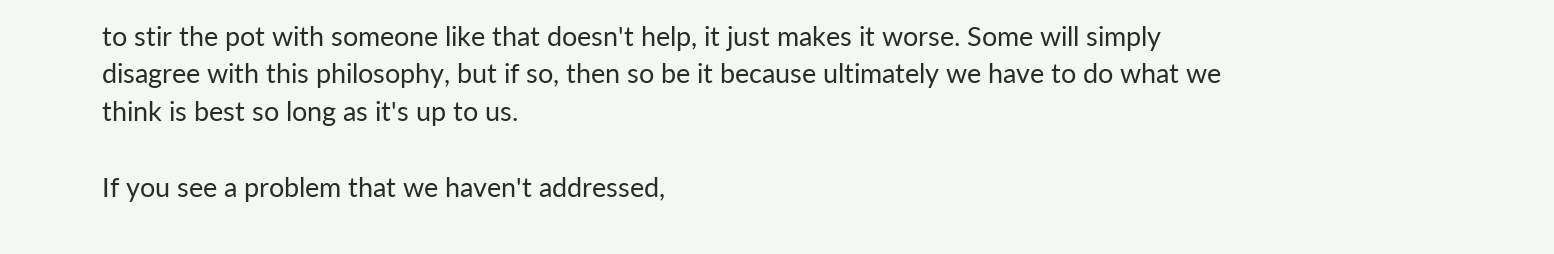to stir the pot with someone like that doesn't help, it just makes it worse. Some will simply disagree with this philosophy, but if so, then so be it because ultimately we have to do what we think is best so long as it's up to us.

If you see a problem that we haven't addressed,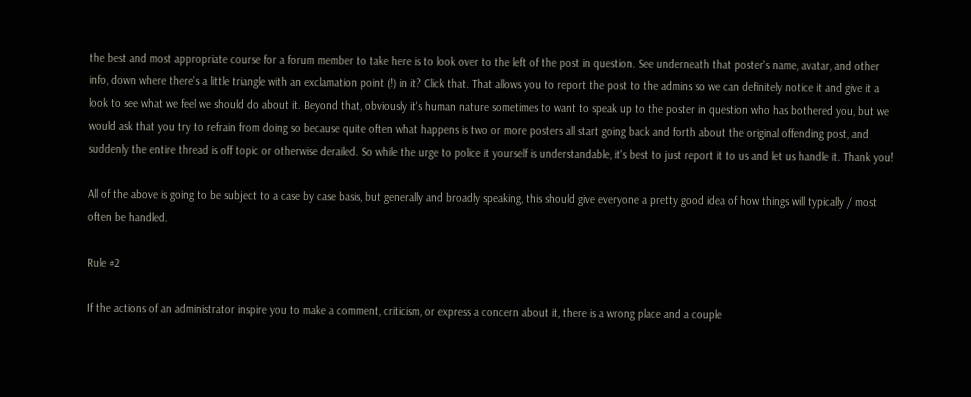the best and most appropriate course for a forum member to take here is to look over to the left of the post in question. See underneath that poster's name, avatar, and other info, down where there's a little triangle with an exclamation point (!) in it? Click that. That allows you to report the post to the admins so we can definitely notice it and give it a look to see what we feel we should do about it. Beyond that, obviously it's human nature sometimes to want to speak up to the poster in question who has bothered you, but we would ask that you try to refrain from doing so because quite often what happens is two or more posters all start going back and forth about the original offending post, and suddenly the entire thread is off topic or otherwise derailed. So while the urge to police it yourself is understandable, it's best to just report it to us and let us handle it. Thank you!

All of the above is going to be subject to a case by case basis, but generally and broadly speaking, this should give everyone a pretty good idea of how things will typically / most often be handled.

Rule #2

If the actions of an administrator inspire you to make a comment, criticism, or express a concern about it, there is a wrong place and a couple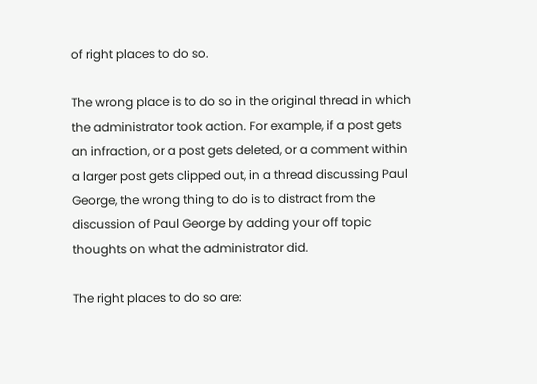of right places to do so.

The wrong place is to do so in the original thread in which the administrator took action. For example, if a post gets an infraction, or a post gets deleted, or a comment within a larger post gets clipped out, in a thread discussing Paul George, the wrong thing to do is to distract from the discussion of Paul George by adding your off topic thoughts on what the administrator did.

The right places to do so are: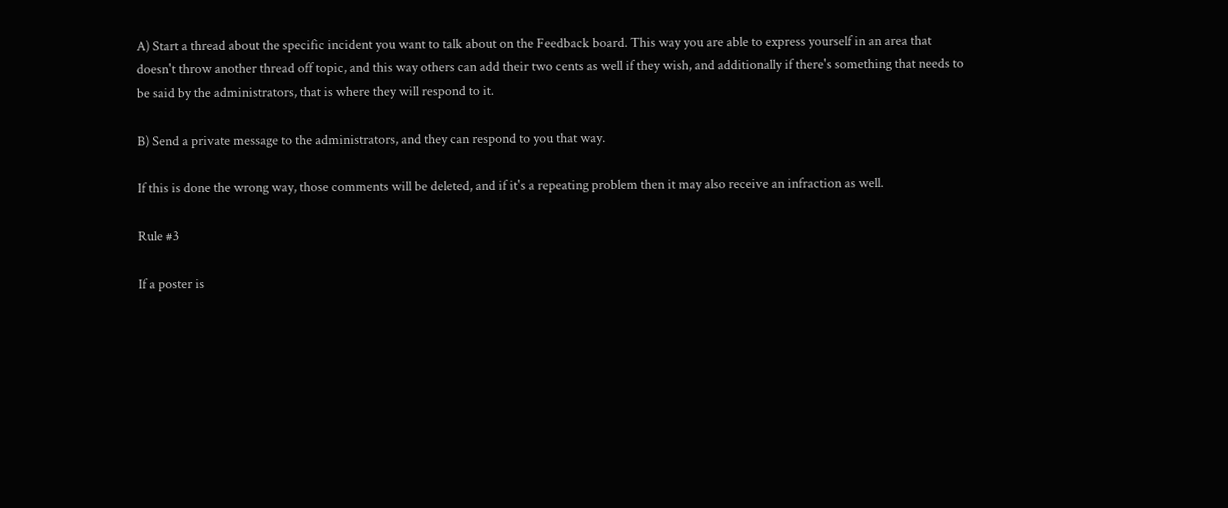A) Start a thread about the specific incident you want to talk about on the Feedback board. This way you are able to express yourself in an area that doesn't throw another thread off topic, and this way others can add their two cents as well if they wish, and additionally if there's something that needs to be said by the administrators, that is where they will respond to it.

B) Send a private message to the administrators, and they can respond to you that way.

If this is done the wrong way, those comments will be deleted, and if it's a repeating problem then it may also receive an infraction as well.

Rule #3

If a poster is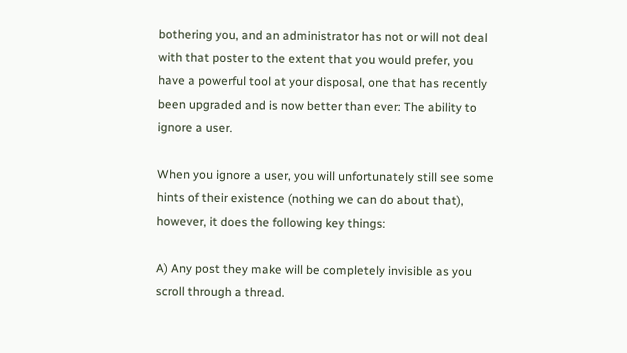bothering you, and an administrator has not or will not deal with that poster to the extent that you would prefer, you have a powerful tool at your disposal, one that has recently been upgraded and is now better than ever: The ability to ignore a user.

When you ignore a user, you will unfortunately still see some hints of their existence (nothing we can do about that), however, it does the following key things:

A) Any post they make will be completely invisible as you scroll through a thread.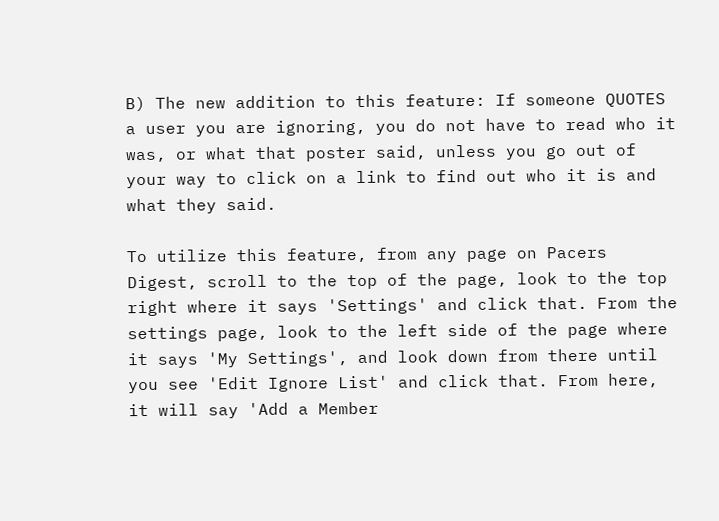B) The new addition to this feature: If someone QUOTES a user you are ignoring, you do not have to read who it was, or what that poster said, unless you go out of your way to click on a link to find out who it is and what they said.

To utilize this feature, from any page on Pacers Digest, scroll to the top of the page, look to the top right where it says 'Settings' and click that. From the settings page, look to the left side of the page where it says 'My Settings', and look down from there until you see 'Edit Ignore List' and click that. From here, it will say 'Add a Member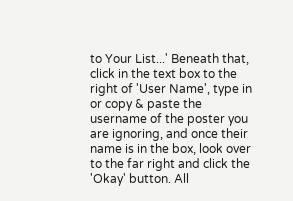to Your List...' Beneath that, click in the text box to the right of 'User Name', type in or copy & paste the username of the poster you are ignoring, and once their name is in the box, look over to the far right and click the 'Okay' button. All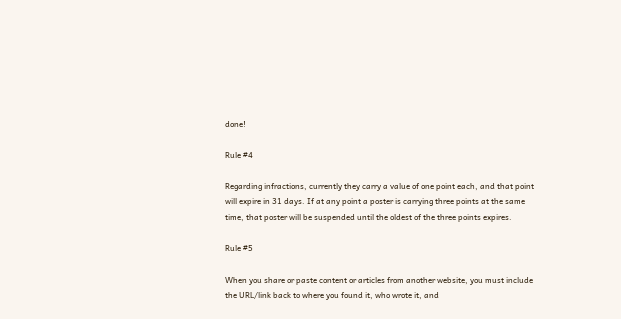done!

Rule #4

Regarding infractions, currently they carry a value of one point each, and that point will expire in 31 days. If at any point a poster is carrying three points at the same time, that poster will be suspended until the oldest of the three points expires.

Rule #5

When you share or paste content or articles from another website, you must include the URL/link back to where you found it, who wrote it, and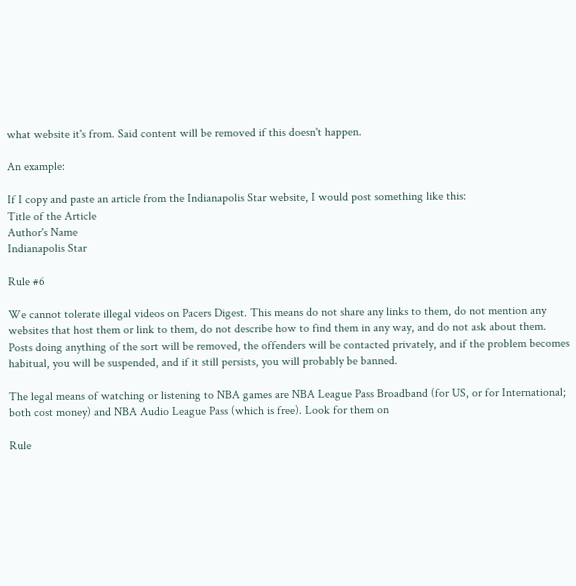what website it's from. Said content will be removed if this doesn't happen.

An example:

If I copy and paste an article from the Indianapolis Star website, I would post something like this:
Title of the Article
Author's Name
Indianapolis Star

Rule #6

We cannot tolerate illegal videos on Pacers Digest. This means do not share any links to them, do not mention any websites that host them or link to them, do not describe how to find them in any way, and do not ask about them. Posts doing anything of the sort will be removed, the offenders will be contacted privately, and if the problem becomes habitual, you will be suspended, and if it still persists, you will probably be banned.

The legal means of watching or listening to NBA games are NBA League Pass Broadband (for US, or for International; both cost money) and NBA Audio League Pass (which is free). Look for them on

Rule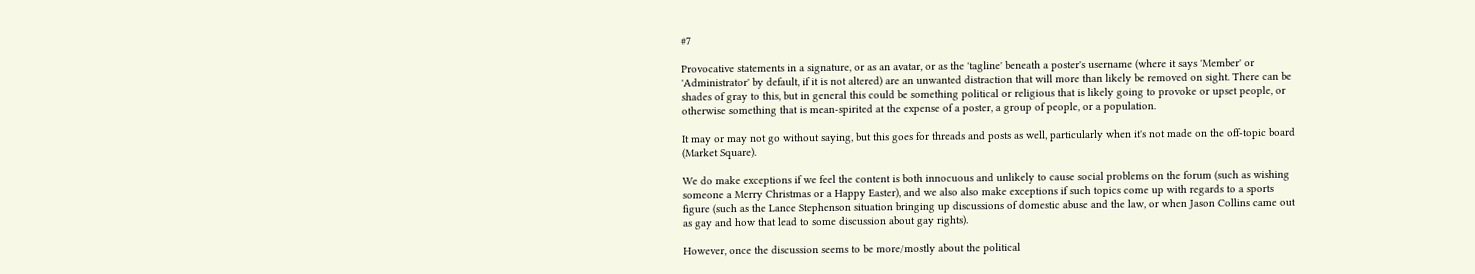#7

Provocative statements in a signature, or as an avatar, or as the 'tagline' beneath a poster's username (where it says 'Member' or 'Administrator' by default, if it is not altered) are an unwanted distraction that will more than likely be removed on sight. There can be shades of gray to this, but in general this could be something political or religious that is likely going to provoke or upset people, or otherwise something that is mean-spirited at the expense of a poster, a group of people, or a population.

It may or may not go without saying, but this goes for threads and posts as well, particularly when it's not made on the off-topic board (Market Square).

We do make exceptions if we feel the content is both innocuous and unlikely to cause social problems on the forum (such as wishing someone a Merry Christmas or a Happy Easter), and we also also make exceptions if such topics come up with regards to a sports figure (such as the Lance Stephenson situation bringing up discussions of domestic abuse and the law, or when Jason Collins came out as gay and how that lead to some discussion about gay rights).

However, once the discussion seems to be more/mostly about the political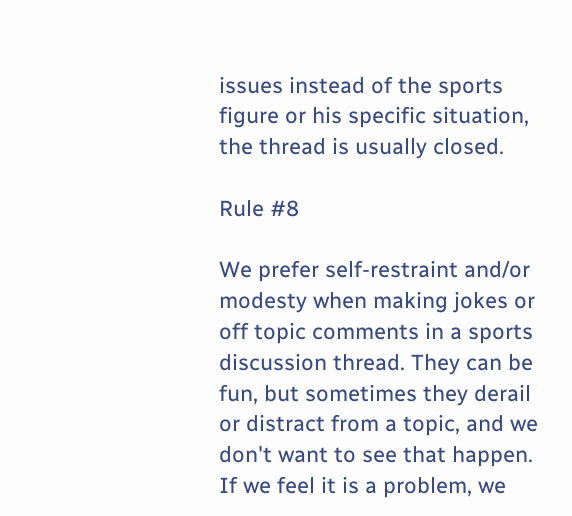issues instead of the sports figure or his specific situation, the thread is usually closed.

Rule #8

We prefer self-restraint and/or modesty when making jokes or off topic comments in a sports discussion thread. They can be fun, but sometimes they derail or distract from a topic, and we don't want to see that happen. If we feel it is a problem, we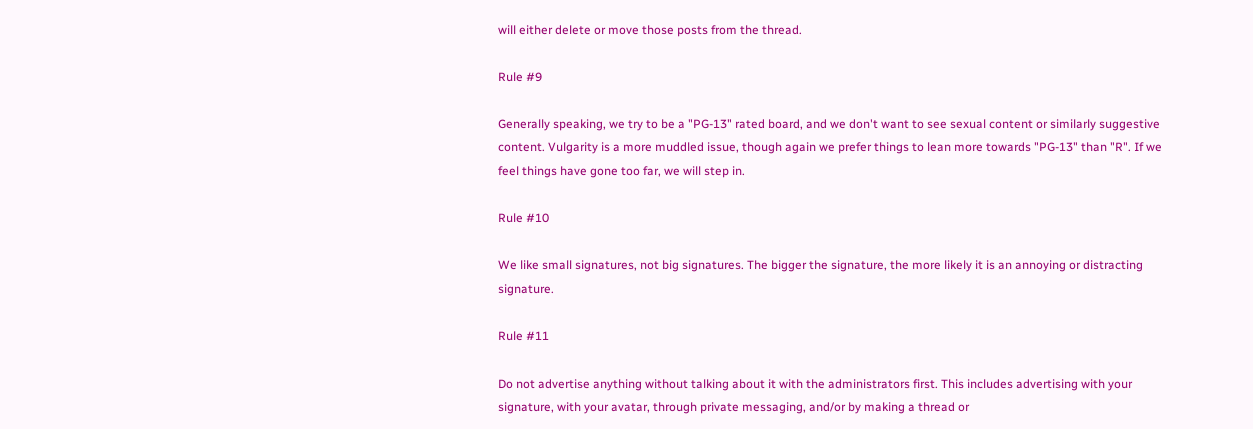will either delete or move those posts from the thread.

Rule #9

Generally speaking, we try to be a "PG-13" rated board, and we don't want to see sexual content or similarly suggestive content. Vulgarity is a more muddled issue, though again we prefer things to lean more towards "PG-13" than "R". If we feel things have gone too far, we will step in.

Rule #10

We like small signatures, not big signatures. The bigger the signature, the more likely it is an annoying or distracting signature.

Rule #11

Do not advertise anything without talking about it with the administrators first. This includes advertising with your signature, with your avatar, through private messaging, and/or by making a thread or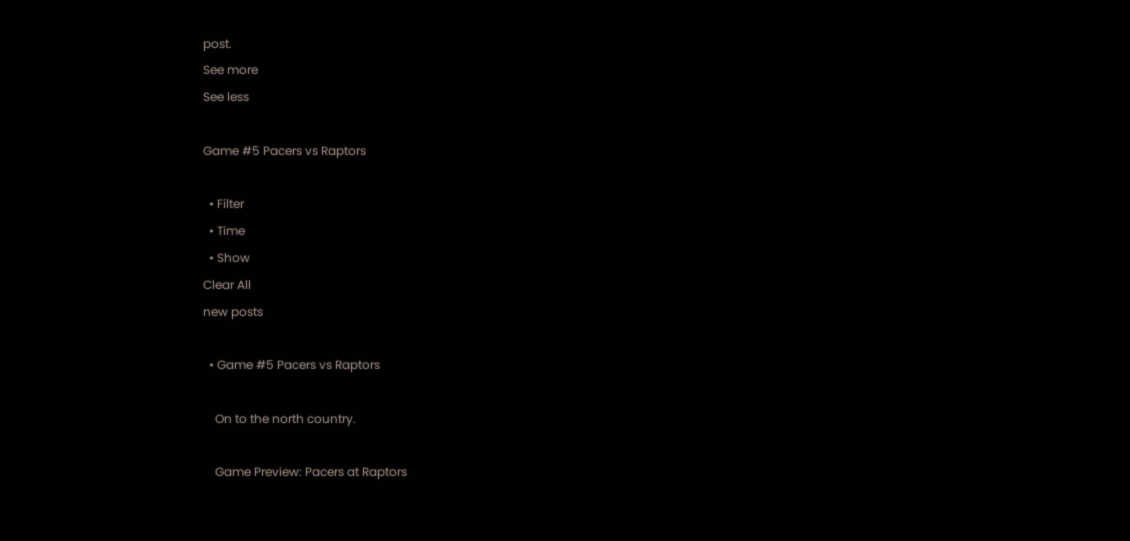post.
See more
See less

Game #5 Pacers vs Raptors

  • Filter
  • Time
  • Show
Clear All
new posts

  • Game #5 Pacers vs Raptors

    On to the north country.

    Game Preview: Pacers at Raptors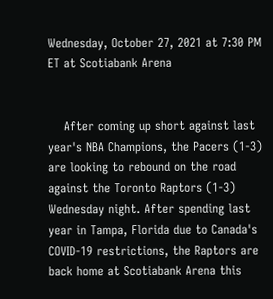Wednesday, October 27, 2021 at 7:30 PM ET at Scotiabank Arena


    After coming up short against last year's NBA Champions, the Pacers (1-3) are looking to rebound on the road against the Toronto Raptors (1-3) Wednesday night. After spending last year in Tampa, Florida due to Canada's COVID-19 restrictions, the Raptors are back home at Scotiabank Arena this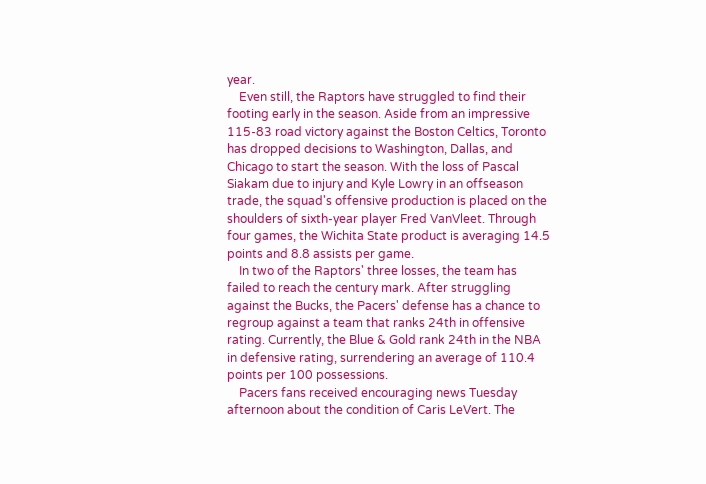year.
    Even still, the Raptors have struggled to find their footing early in the season. Aside from an impressive 115-83 road victory against the Boston Celtics, Toronto has dropped decisions to Washington, Dallas, and Chicago to start the season. With the loss of Pascal Siakam due to injury and Kyle Lowry in an offseason trade, the squad's offensive production is placed on the shoulders of sixth-year player Fred VanVleet. Through four games, the Wichita State product is averaging 14.5 points and 8.8 assists per game.
    In two of the Raptors' three losses, the team has failed to reach the century mark. After struggling against the Bucks, the Pacers' defense has a chance to regroup against a team that ranks 24th in offensive rating. Currently, the Blue & Gold rank 24th in the NBA in defensive rating, surrendering an average of 110.4 points per 100 possessions.
    Pacers fans received encouraging news Tuesday afternoon about the condition of Caris LeVert. The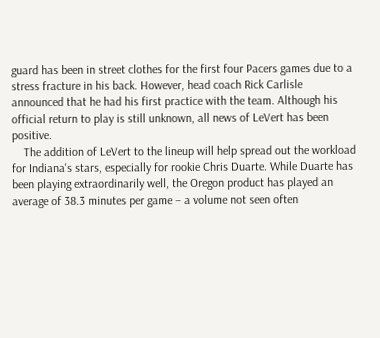guard has been in street clothes for the first four Pacers games due to a stress fracture in his back. However, head coach Rick Carlisle announced that he had his first practice with the team. Although his official return to play is still unknown, all news of LeVert has been positive.
    The addition of LeVert to the lineup will help spread out the workload for Indiana's stars, especially for rookie Chris Duarte. While Duarte has been playing extraordinarily well, the Oregon product has played an average of 38.3 minutes per game – a volume not seen often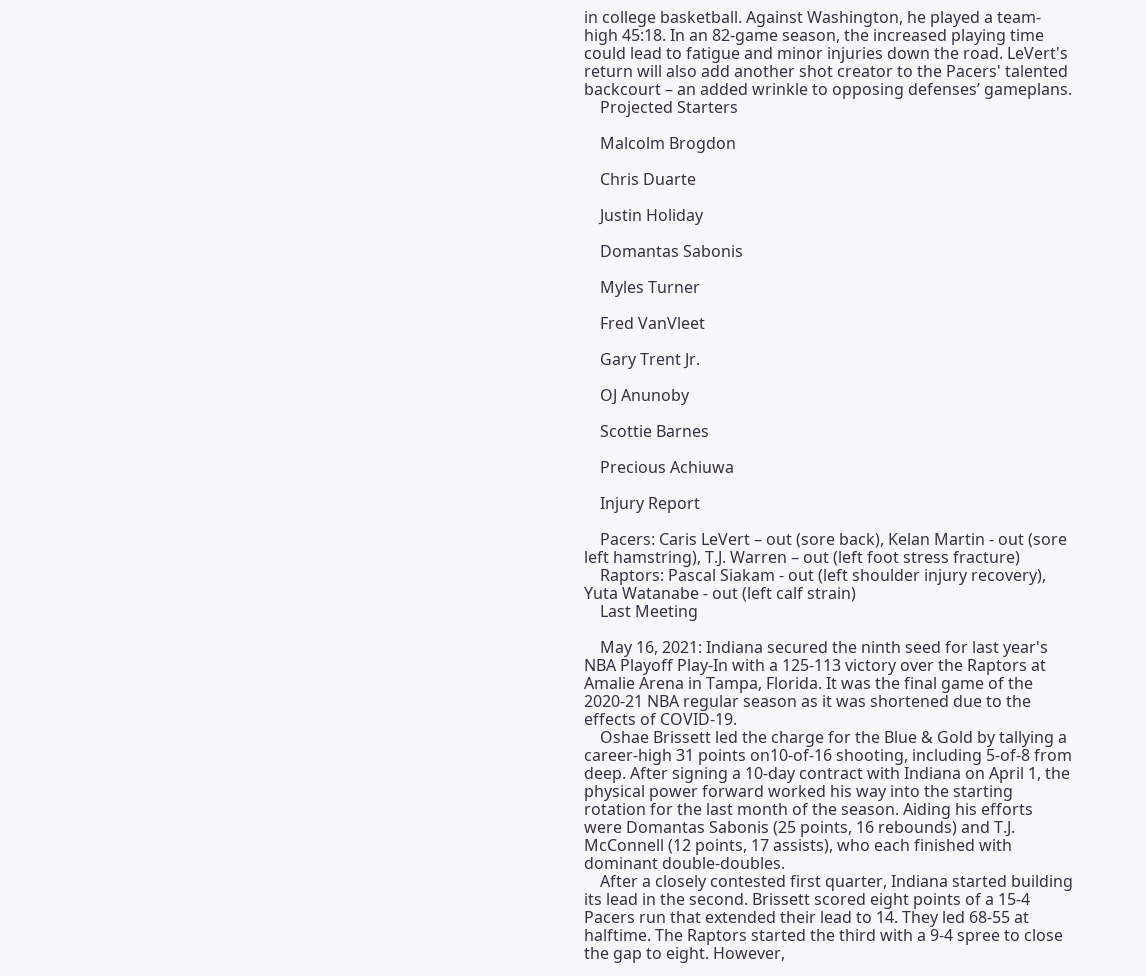in college basketball. Against Washington, he played a team-high 45:18. In an 82-game season, the increased playing time could lead to fatigue and minor injuries down the road. LeVert's return will also add another shot creator to the Pacers' talented backcourt – an added wrinkle to opposing defenses’ gameplans.
    Projected Starters

    Malcolm Brogdon

    Chris Duarte

    Justin Holiday

    Domantas Sabonis

    Myles Turner

    Fred VanVleet

    Gary Trent Jr.

    OJ Anunoby

    Scottie Barnes

    Precious Achiuwa

    Injury Report

    Pacers: Caris LeVert – out (sore back), Kelan Martin - out (sore left hamstring), T.J. Warren – out (left foot stress fracture)
    Raptors: Pascal Siakam - out (left shoulder injury recovery), Yuta Watanabe - out (left calf strain)
    Last Meeting

    May 16, 2021: Indiana secured the ninth seed for last year's NBA Playoff Play-In with a 125-113 victory over the Raptors at Amalie Arena in Tampa, Florida. It was the final game of the 2020-21 NBA regular season as it was shortened due to the effects of COVID-19.
    Oshae Brissett led the charge for the Blue & Gold by tallying a career-high 31 points on10-of-16 shooting, including 5-of-8 from deep. After signing a 10-day contract with Indiana on April 1, the physical power forward worked his way into the starting rotation for the last month of the season. Aiding his efforts were Domantas Sabonis (25 points, 16 rebounds) and T.J. McConnell (12 points, 17 assists), who each finished with dominant double-doubles.
    After a closely contested first quarter, Indiana started building its lead in the second. Brissett scored eight points of a 15-4 Pacers run that extended their lead to 14. They led 68-55 at halftime. The Raptors started the third with a 9-4 spree to close the gap to eight. However,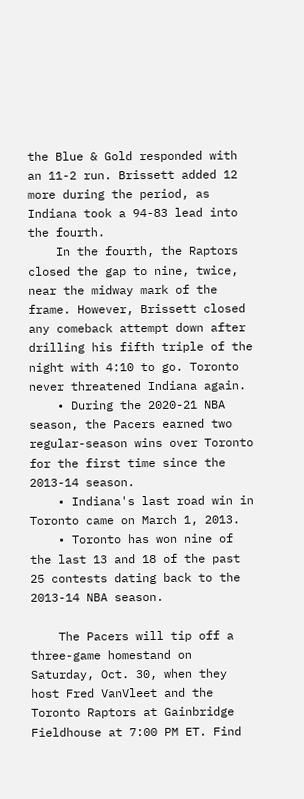the Blue & Gold responded with an 11-2 run. Brissett added 12 more during the period, as Indiana took a 94-83 lead into the fourth.
    In the fourth, the Raptors closed the gap to nine, twice, near the midway mark of the frame. However, Brissett closed any comeback attempt down after drilling his fifth triple of the night with 4:10 to go. Toronto never threatened Indiana again.
    • During the 2020-21 NBA season, the Pacers earned two regular-season wins over Toronto for the first time since the 2013-14 season.
    • Indiana's last road win in Toronto came on March 1, 2013.
    • Toronto has won nine of the last 13 and 18 of the past 25 contests dating back to the 2013-14 NBA season.

    The Pacers will tip off a three-game homestand on Saturday, Oct. 30, when they host Fred VanVleet and the Toronto Raptors at Gainbridge Fieldhouse at 7:00 PM ET. Find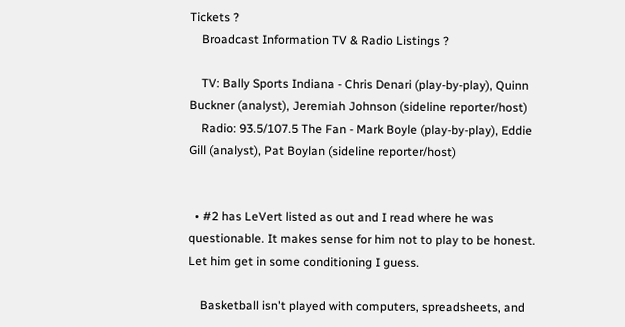Tickets ?
    Broadcast Information TV & Radio Listings ?

    TV: Bally Sports Indiana - Chris Denari (play-by-play), Quinn Buckner (analyst), Jeremiah Johnson (sideline reporter/host)
    Radio: 93.5/107.5 The Fan - Mark Boyle (play-by-play), Eddie Gill (analyst), Pat Boylan (sideline reporter/host)


  • #2 has LeVert listed as out and I read where he was questionable. It makes sense for him not to play to be honest. Let him get in some conditioning I guess.

    Basketball isn't played with computers, spreadsheets, and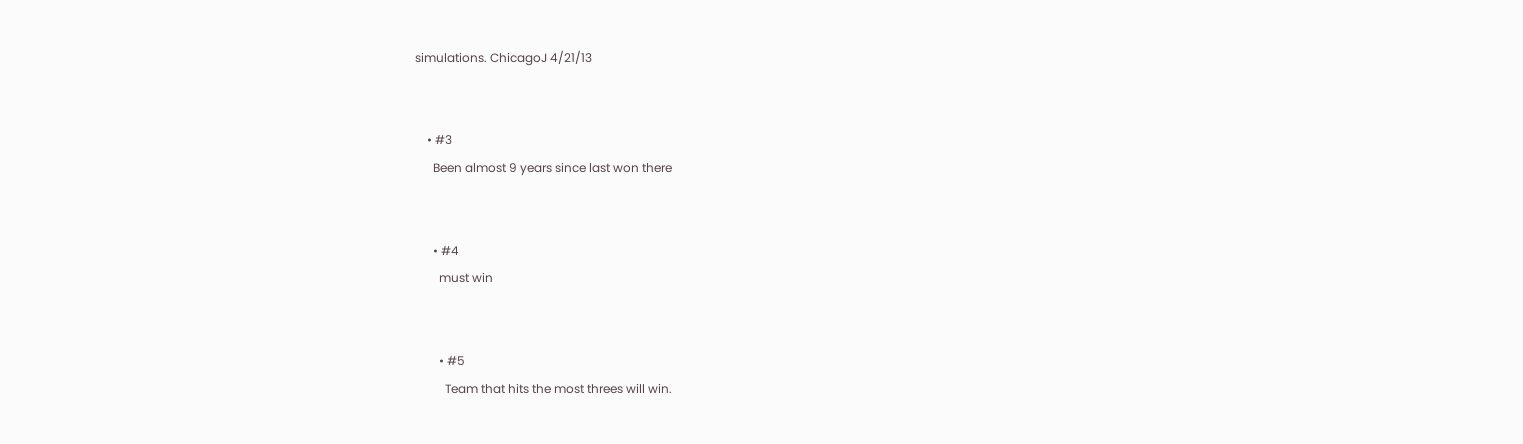simulations. ChicagoJ 4/21/13


    • #3
      Been almost 9 years since last won there


      • #4
        must win


        • #5
          Team that hits the most threes will win.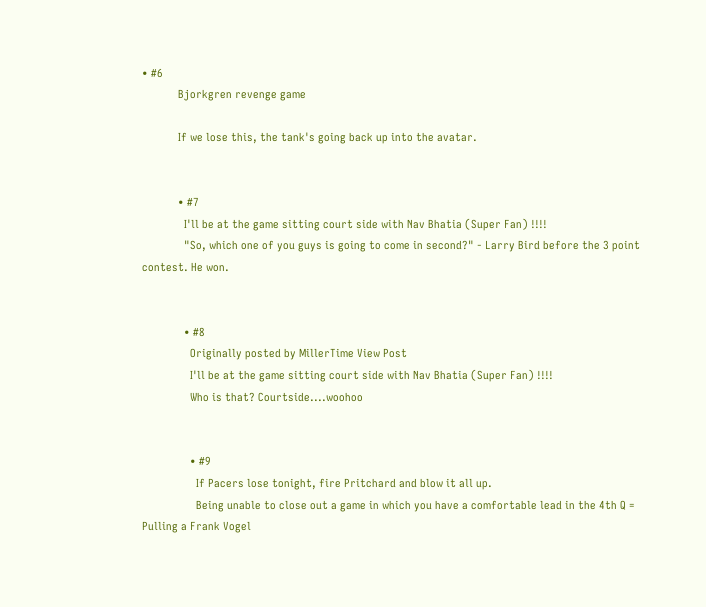• #6
            Bjorkgren revenge game

            If we lose this, the tank's going back up into the avatar.


            • #7
              I'll be at the game sitting court side with Nav Bhatia (Super Fan) !!!!
              "So, which one of you guys is going to come in second?" - Larry Bird before the 3 point contest. He won.


              • #8
                Originally posted by MillerTime View Post
                I'll be at the game sitting court side with Nav Bhatia (Super Fan) !!!!
                Who is that? Courtside....woohoo


                • #9
                  If Pacers lose tonight, fire Pritchard and blow it all up.
                  Being unable to close out a game in which you have a comfortable lead in the 4th Q = Pulling a Frank Vogel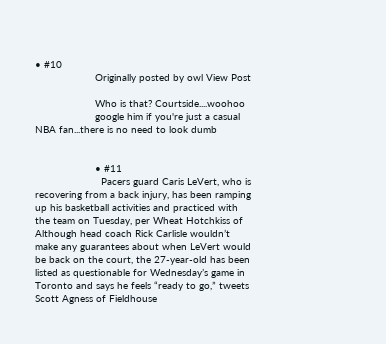• #10
                    Originally posted by owl View Post

                    Who is that? Courtside....woohoo
                    google him if you're just a casual NBA fan...there is no need to look dumb


                    • #11
                      Pacers guard Caris LeVert, who is recovering from a back injury, has been ramping up his basketball activities and practiced with the team on Tuesday, per Wheat Hotchkiss of Although head coach Rick Carlisle wouldn’t make any guarantees about when LeVert would be back on the court, the 27-year-old has been listed as questionable for Wednesday’s game in Toronto and says he feels “ready to go,” tweets Scott Agness of Fieldhouse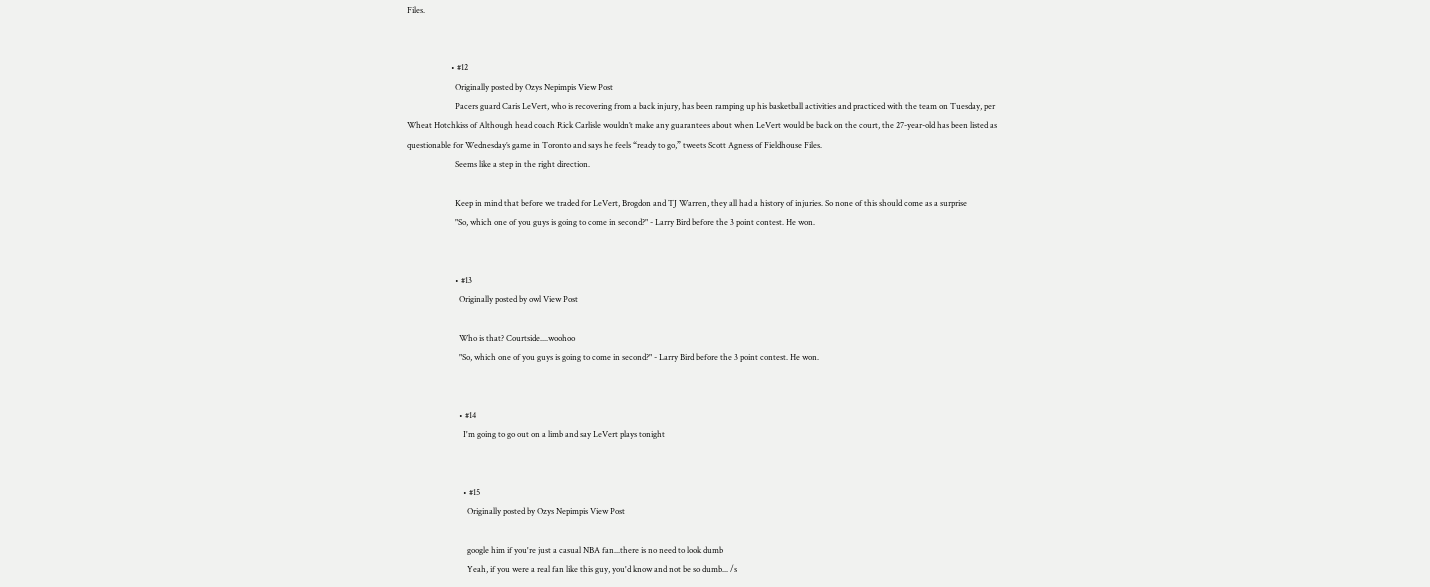Files.


                      • #12
                        Originally posted by Ozys Nepimpis View Post
                        Pacers guard Caris LeVert, who is recovering from a back injury, has been ramping up his basketball activities and practiced with the team on Tuesday, per Wheat Hotchkiss of Although head coach Rick Carlisle wouldn’t make any guarantees about when LeVert would be back on the court, the 27-year-old has been listed as questionable for Wednesday’s game in Toronto and says he feels “ready to go,” tweets Scott Agness of Fieldhouse Files.
                        Seems like a step in the right direction.

                        Keep in mind that before we traded for LeVert, Brogdon and TJ Warren, they all had a history of injuries. So none of this should come as a surprise
                        "So, which one of you guys is going to come in second?" - Larry Bird before the 3 point contest. He won.


                        • #13
                          Originally posted by owl View Post

                          Who is that? Courtside....woohoo
                          "So, which one of you guys is going to come in second?" - Larry Bird before the 3 point contest. He won.


                          • #14
                            I'm going to go out on a limb and say LeVert plays tonight


                            • #15
                              Originally posted by Ozys Nepimpis View Post

                              google him if you're just a casual NBA fan...there is no need to look dumb
                              Yeah, if you were a real fan like this guy, you'd know and not be so dumb... /s